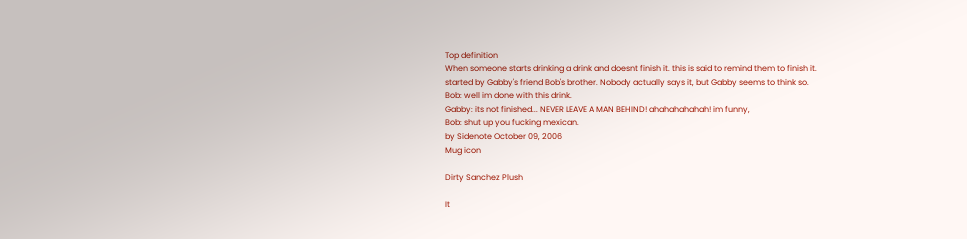Top definition
When someone starts drinking a drink and doesnt finish it. this is said to remind them to finish it.
started by Gabby's friend Bob's brother. Nobody actually says it, but Gabby seems to think so.
Bob: well im done with this drink.
Gabby: its not finished... NEVER LEAVE A MAN BEHIND! ahahahahahah! im funny,
Bob: shut up you fucking mexican.
by Sidenote October 09, 2006
Mug icon

Dirty Sanchez Plush

It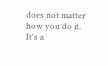does not matter how you do it. It's a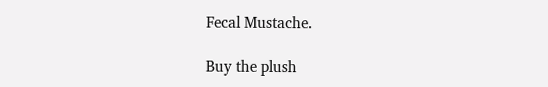Fecal Mustache.

Buy the plush